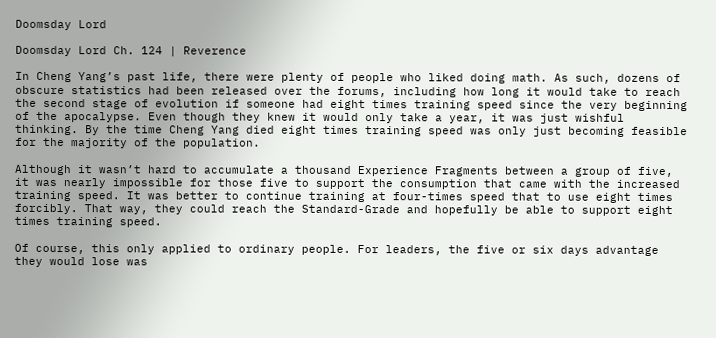Doomsday Lord

Doomsday Lord Ch. 124 | Reverence

In Cheng Yang’s past life, there were plenty of people who liked doing math. As such, dozens of obscure statistics had been released over the forums, including how long it would take to reach the second stage of evolution if someone had eight times training speed since the very beginning of the apocalypse. Even though they knew it would only take a year, it was just wishful thinking. By the time Cheng Yang died eight times training speed was only just becoming feasible for the majority of the population.

Although it wasn’t hard to accumulate a thousand Experience Fragments between a group of five, it was nearly impossible for those five to support the consumption that came with the increased training speed. It was better to continue training at four-times speed that to use eight times forcibly. That way, they could reach the Standard-Grade and hopefully be able to support eight times training speed.

Of course, this only applied to ordinary people. For leaders, the five or six days advantage they would lose was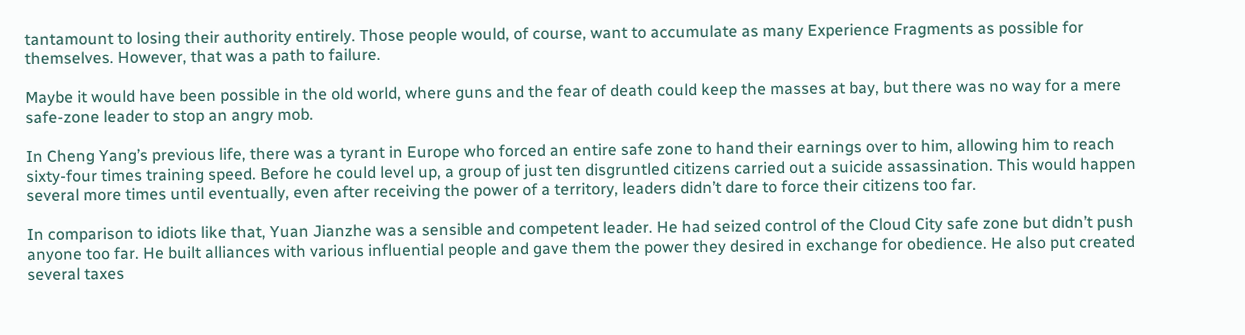tantamount to losing their authority entirely. Those people would, of course, want to accumulate as many Experience Fragments as possible for themselves. However, that was a path to failure.

Maybe it would have been possible in the old world, where guns and the fear of death could keep the masses at bay, but there was no way for a mere safe-zone leader to stop an angry mob.

In Cheng Yang’s previous life, there was a tyrant in Europe who forced an entire safe zone to hand their earnings over to him, allowing him to reach sixty-four times training speed. Before he could level up, a group of just ten disgruntled citizens carried out a suicide assassination. This would happen several more times until eventually, even after receiving the power of a territory, leaders didn’t dare to force their citizens too far.

In comparison to idiots like that, Yuan Jianzhe was a sensible and competent leader. He had seized control of the Cloud City safe zone but didn’t push anyone too far. He built alliances with various influential people and gave them the power they desired in exchange for obedience. He also put created several taxes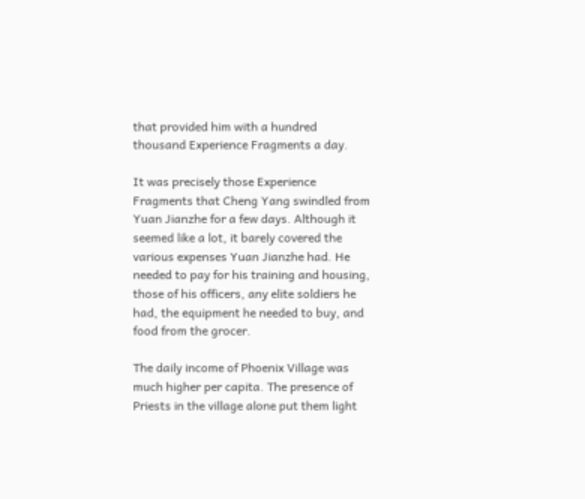that provided him with a hundred thousand Experience Fragments a day.

It was precisely those Experience Fragments that Cheng Yang swindled from Yuan Jianzhe for a few days. Although it seemed like a lot, it barely covered the various expenses Yuan Jianzhe had. He needed to pay for his training and housing, those of his officers, any elite soldiers he had, the equipment he needed to buy, and food from the grocer.

The daily income of Phoenix Village was much higher per capita. The presence of Priests in the village alone put them light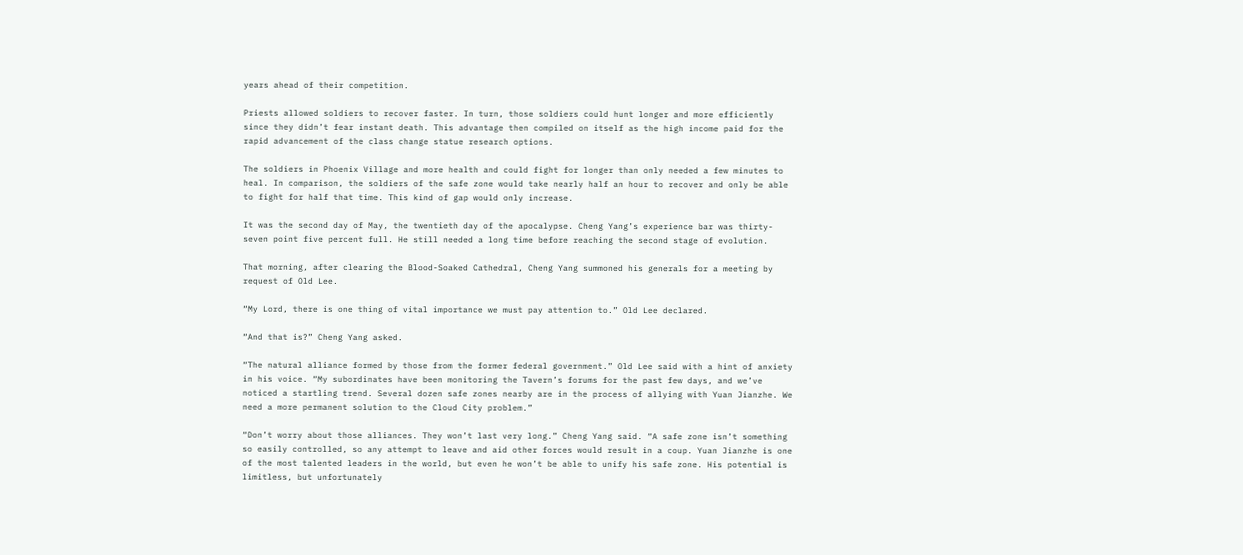years ahead of their competition.

Priests allowed soldiers to recover faster. In turn, those soldiers could hunt longer and more efficiently since they didn’t fear instant death. This advantage then compiled on itself as the high income paid for the rapid advancement of the class change statue research options.

The soldiers in Phoenix Village and more health and could fight for longer than only needed a few minutes to heal. In comparison, the soldiers of the safe zone would take nearly half an hour to recover and only be able to fight for half that time. This kind of gap would only increase.

It was the second day of May, the twentieth day of the apocalypse. Cheng Yang’s experience bar was thirty-seven point five percent full. He still needed a long time before reaching the second stage of evolution.

That morning, after clearing the Blood-Soaked Cathedral, Cheng Yang summoned his generals for a meeting by request of Old Lee.

“My Lord, there is one thing of vital importance we must pay attention to.” Old Lee declared.

“And that is?” Cheng Yang asked.

“The natural alliance formed by those from the former federal government.” Old Lee said with a hint of anxiety in his voice. “My subordinates have been monitoring the Tavern’s forums for the past few days, and we’ve noticed a startling trend. Several dozen safe zones nearby are in the process of allying with Yuan Jianzhe. We need a more permanent solution to the Cloud City problem.”

“Don’t worry about those alliances. They won’t last very long.” Cheng Yang said. “A safe zone isn’t something so easily controlled, so any attempt to leave and aid other forces would result in a coup. Yuan Jianzhe is one of the most talented leaders in the world, but even he won’t be able to unify his safe zone. His potential is limitless, but unfortunately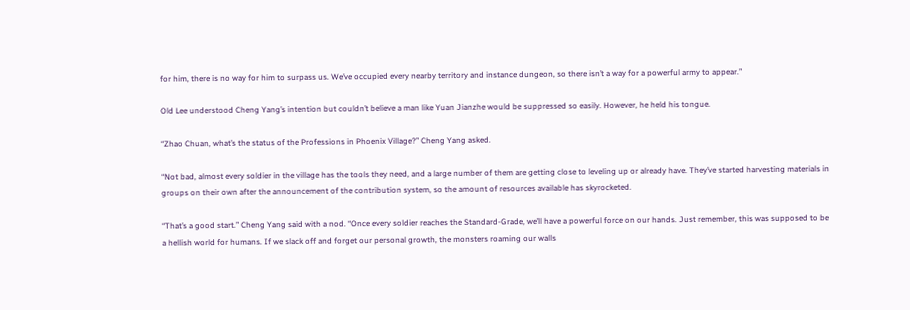for him, there is no way for him to surpass us. We’ve occupied every nearby territory and instance dungeon, so there isn’t a way for a powerful army to appear.”

Old Lee understood Cheng Yang’s intention but couldn’t believe a man like Yuan Jianzhe would be suppressed so easily. However, he held his tongue.

“Zhao Chuan, what’s the status of the Professions in Phoenix Village?” Cheng Yang asked.

“Not bad, almost every soldier in the village has the tools they need, and a large number of them are getting close to leveling up or already have. They’ve started harvesting materials in groups on their own after the announcement of the contribution system, so the amount of resources available has skyrocketed.

“That’s a good start.” Cheng Yang said with a nod. “Once every soldier reaches the Standard-Grade, we’ll have a powerful force on our hands. Just remember, this was supposed to be a hellish world for humans. If we slack off and forget our personal growth, the monsters roaming our walls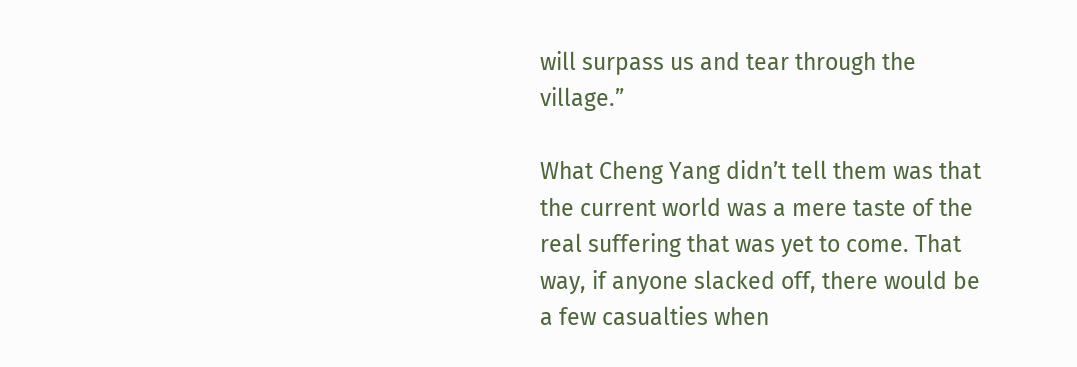will surpass us and tear through the village.”

What Cheng Yang didn’t tell them was that the current world was a mere taste of the real suffering that was yet to come. That way, if anyone slacked off, there would be a few casualties when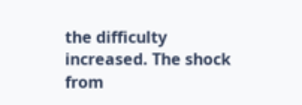the difficulty increased. The shock from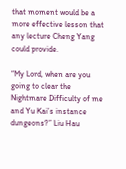that moment would be a more effective lesson that any lecture Cheng Yang could provide.

“My Lord, when are you going to clear the Nightmare Difficulty of me and Yu Kai’s instance dungeons?” Liu Hau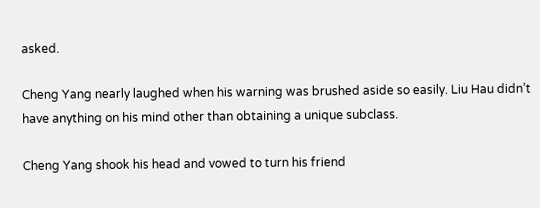asked.

Cheng Yang nearly laughed when his warning was brushed aside so easily. Liu Hau didn’t have anything on his mind other than obtaining a unique subclass.

Cheng Yang shook his head and vowed to turn his friend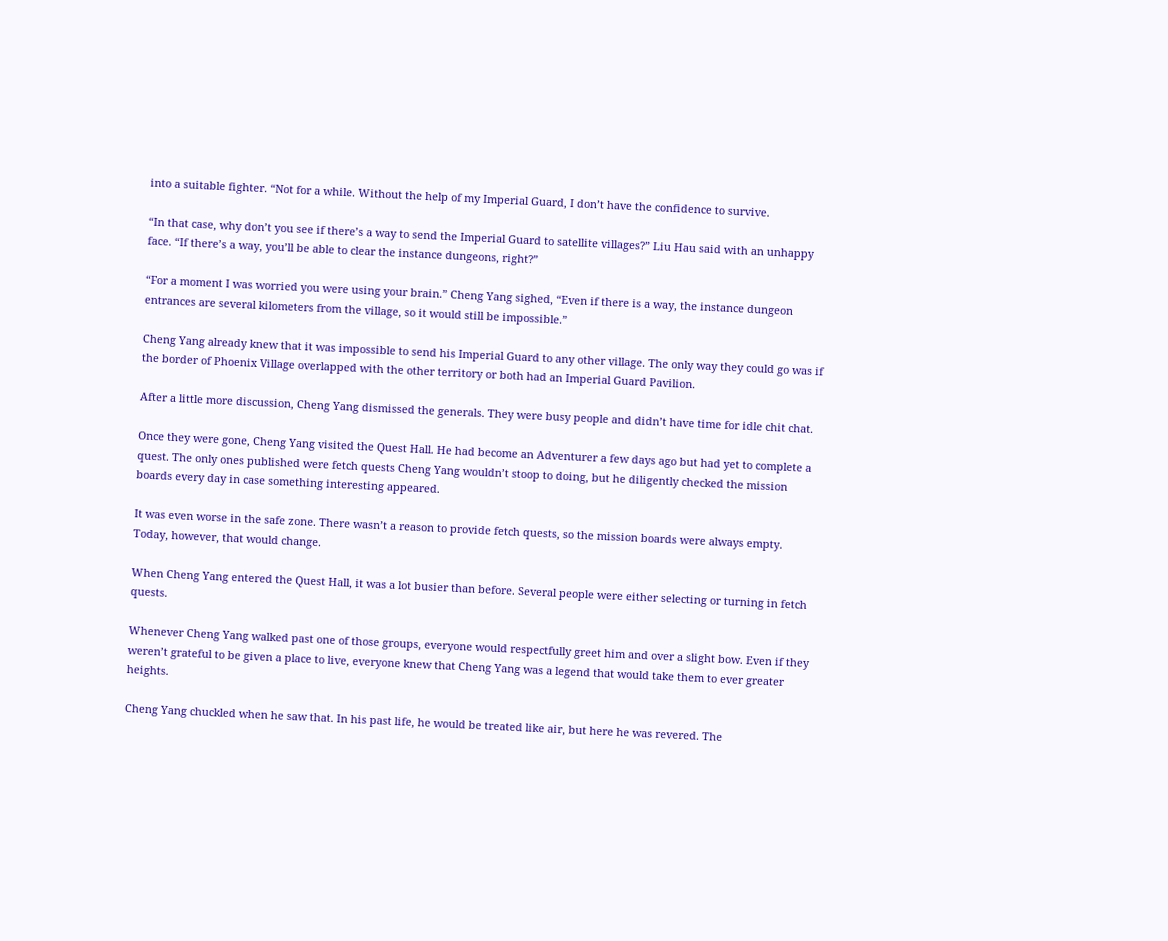into a suitable fighter. “Not for a while. Without the help of my Imperial Guard, I don’t have the confidence to survive.

“In that case, why don’t you see if there’s a way to send the Imperial Guard to satellite villages?” Liu Hau said with an unhappy face. “If there’s a way, you’ll be able to clear the instance dungeons, right?”

“For a moment I was worried you were using your brain.” Cheng Yang sighed, “Even if there is a way, the instance dungeon entrances are several kilometers from the village, so it would still be impossible.”

Cheng Yang already knew that it was impossible to send his Imperial Guard to any other village. The only way they could go was if the border of Phoenix Village overlapped with the other territory or both had an Imperial Guard Pavilion.

After a little more discussion, Cheng Yang dismissed the generals. They were busy people and didn’t have time for idle chit chat.

Once they were gone, Cheng Yang visited the Quest Hall. He had become an Adventurer a few days ago but had yet to complete a quest. The only ones published were fetch quests Cheng Yang wouldn’t stoop to doing, but he diligently checked the mission boards every day in case something interesting appeared.

It was even worse in the safe zone. There wasn’t a reason to provide fetch quests, so the mission boards were always empty. Today, however, that would change.

When Cheng Yang entered the Quest Hall, it was a lot busier than before. Several people were either selecting or turning in fetch quests.

Whenever Cheng Yang walked past one of those groups, everyone would respectfully greet him and over a slight bow. Even if they weren’t grateful to be given a place to live, everyone knew that Cheng Yang was a legend that would take them to ever greater heights.

Cheng Yang chuckled when he saw that. In his past life, he would be treated like air, but here he was revered. The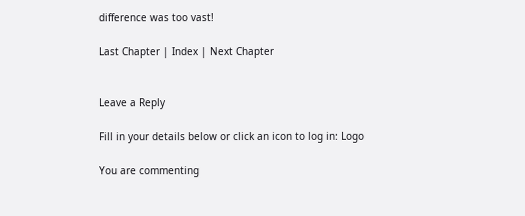difference was too vast!

Last Chapter | Index | Next Chapter


Leave a Reply

Fill in your details below or click an icon to log in: Logo

You are commenting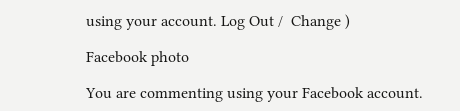using your account. Log Out /  Change )

Facebook photo

You are commenting using your Facebook account.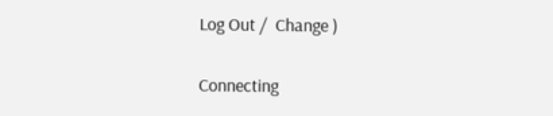Log Out /  Change )

Connecting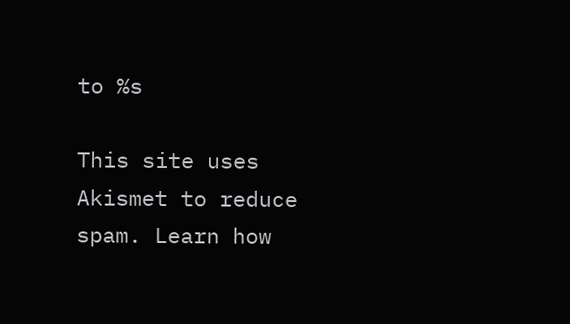to %s

This site uses Akismet to reduce spam. Learn how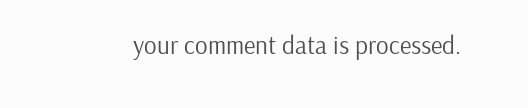your comment data is processed.